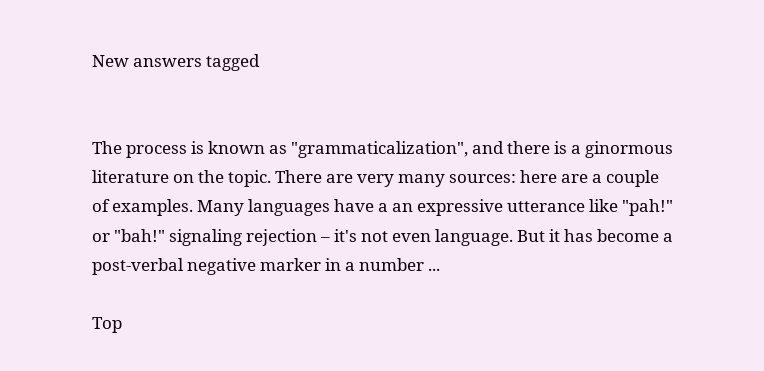New answers tagged


The process is known as "grammaticalization", and there is a ginormous literature on the topic. There are very many sources: here are a couple of examples. Many languages have a an expressive utterance like "pah!" or "bah!" signaling rejection – it's not even language. But it has become a post-verbal negative marker in a number ...

Top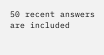50 recent answers are included